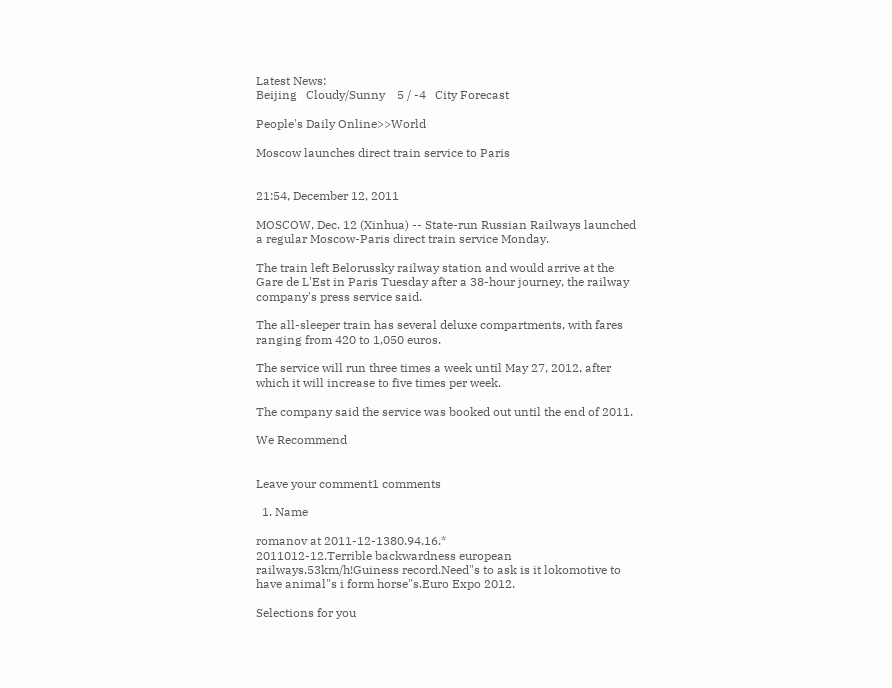Latest News:
Beijing   Cloudy/Sunny    5 / -4   City Forecast

People's Daily Online>>World

Moscow launches direct train service to Paris


21:54, December 12, 2011

MOSCOW, Dec. 12 (Xinhua) -- State-run Russian Railways launched a regular Moscow-Paris direct train service Monday.

The train left Belorussky railway station and would arrive at the Gare de L'Est in Paris Tuesday after a 38-hour journey, the railway company's press service said.

The all-sleeper train has several deluxe compartments, with fares ranging from 420 to 1,050 euros.

The service will run three times a week until May 27, 2012, after which it will increase to five times per week.

The company said the service was booked out until the end of 2011.

We Recommend


Leave your comment1 comments

  1. Name

romanov at 2011-12-1380.94.16.*
2011012-12.Terrible backwardness european railways.53km/h!Guiness record.Need"s to ask is it lokomotive to have animal"s i form horse"s.Euro Expo 2012.

Selections for you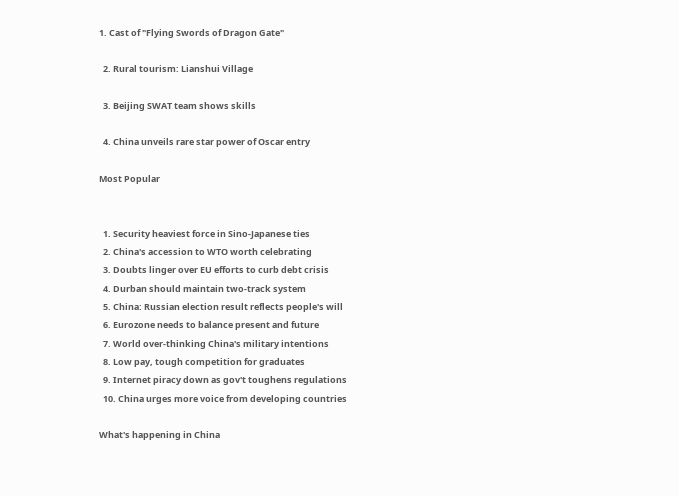1. Cast of "Flying Swords of Dragon Gate"

  2. Rural tourism: Lianshui Village

  3. Beijing SWAT team shows skills

  4. China unveils rare star power of Oscar entry

Most Popular


  1. Security heaviest force in Sino-Japanese ties
  2. China's accession to WTO worth celebrating
  3. Doubts linger over EU efforts to curb debt crisis
  4. Durban should maintain two-track system
  5. China: Russian election result reflects people's will
  6. Eurozone needs to balance present and future
  7. World over-thinking China's military intentions
  8. Low pay, tough competition for graduates
  9. Internet piracy down as gov't toughens regulations
  10. China urges more voice from developing countries

What's happening in China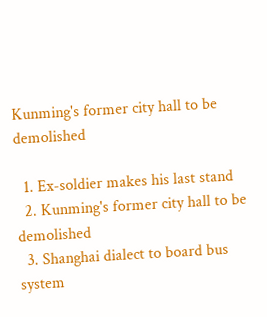Kunming's former city hall to be demolished

  1. Ex-soldier makes his last stand
  2. Kunming's former city hall to be demolished
  3. Shanghai dialect to board bus system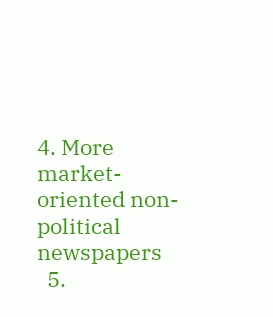4. More market-oriented non-political newspapers
  5.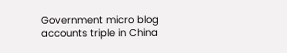Government micro blog accounts triple in China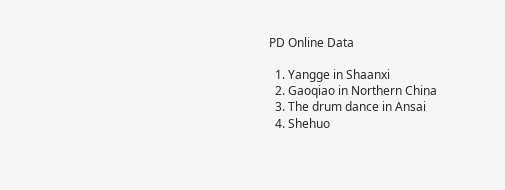PD Online Data

  1. Yangge in Shaanxi
  2. Gaoqiao in Northern China
  3. The drum dance in Ansai
  4. Shehuo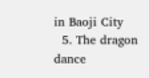in Baoji City
  5. The dragon dance